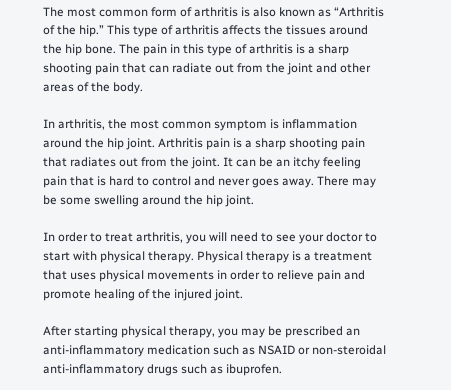The most common form of arthritis is also known as “Arthritis of the hip.” This type of arthritis affects the tissues around the hip bone. The pain in this type of arthritis is a sharp shooting pain that can radiate out from the joint and other areas of the body.

In arthritis, the most common symptom is inflammation around the hip joint. Arthritis pain is a sharp shooting pain that radiates out from the joint. It can be an itchy feeling pain that is hard to control and never goes away. There may be some swelling around the hip joint.

In order to treat arthritis, you will need to see your doctor to start with physical therapy. Physical therapy is a treatment that uses physical movements in order to relieve pain and promote healing of the injured joint.

After starting physical therapy, you may be prescribed an anti-inflammatory medication such as NSAID or non-steroidal anti-inflammatory drugs such as ibuprofen.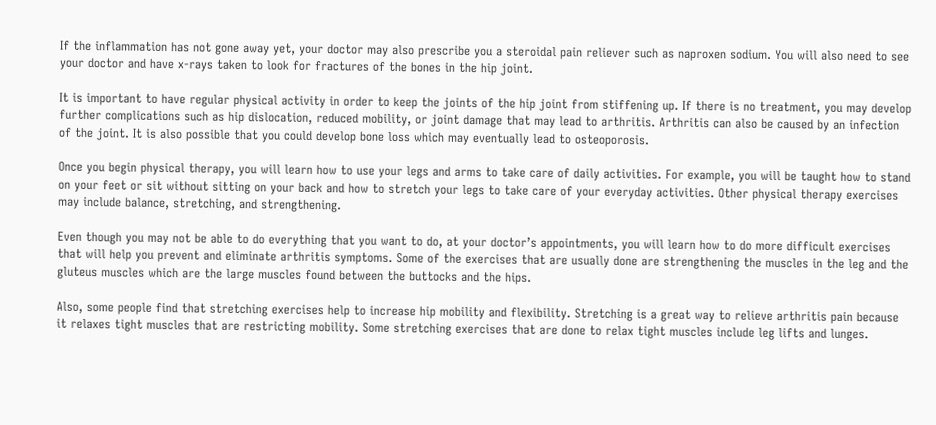If the inflammation has not gone away yet, your doctor may also prescribe you a steroidal pain reliever such as naproxen sodium. You will also need to see your doctor and have x-rays taken to look for fractures of the bones in the hip joint.

It is important to have regular physical activity in order to keep the joints of the hip joint from stiffening up. If there is no treatment, you may develop further complications such as hip dislocation, reduced mobility, or joint damage that may lead to arthritis. Arthritis can also be caused by an infection of the joint. It is also possible that you could develop bone loss which may eventually lead to osteoporosis.

Once you begin physical therapy, you will learn how to use your legs and arms to take care of daily activities. For example, you will be taught how to stand on your feet or sit without sitting on your back and how to stretch your legs to take care of your everyday activities. Other physical therapy exercises may include balance, stretching, and strengthening.

Even though you may not be able to do everything that you want to do, at your doctor’s appointments, you will learn how to do more difficult exercises that will help you prevent and eliminate arthritis symptoms. Some of the exercises that are usually done are strengthening the muscles in the leg and the gluteus muscles which are the large muscles found between the buttocks and the hips.

Also, some people find that stretching exercises help to increase hip mobility and flexibility. Stretching is a great way to relieve arthritis pain because it relaxes tight muscles that are restricting mobility. Some stretching exercises that are done to relax tight muscles include leg lifts and lunges.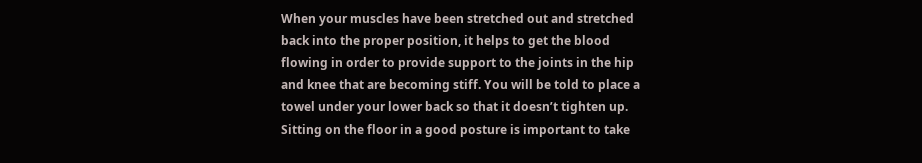When your muscles have been stretched out and stretched back into the proper position, it helps to get the blood flowing in order to provide support to the joints in the hip and knee that are becoming stiff. You will be told to place a towel under your lower back so that it doesn’t tighten up. Sitting on the floor in a good posture is important to take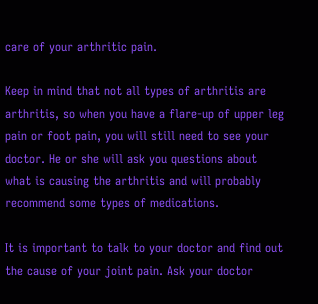care of your arthritic pain.

Keep in mind that not all types of arthritis are arthritis, so when you have a flare-up of upper leg pain or foot pain, you will still need to see your doctor. He or she will ask you questions about what is causing the arthritis and will probably recommend some types of medications.

It is important to talk to your doctor and find out the cause of your joint pain. Ask your doctor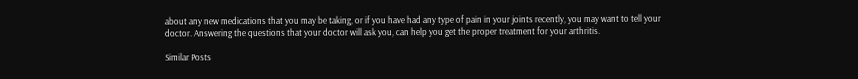about any new medications that you may be taking, or if you have had any type of pain in your joints recently, you may want to tell your doctor. Answering the questions that your doctor will ask you, can help you get the proper treatment for your arthritis.

Similar Posts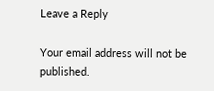Leave a Reply

Your email address will not be published.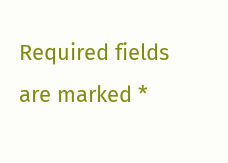Required fields are marked *